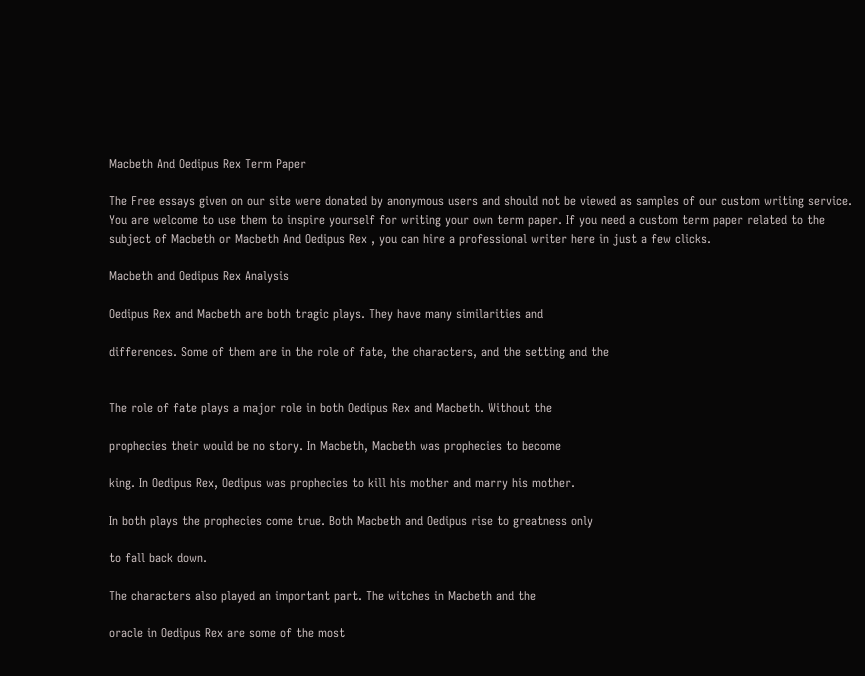Macbeth And Oedipus Rex Term Paper

The Free essays given on our site were donated by anonymous users and should not be viewed as samples of our custom writing service. You are welcome to use them to inspire yourself for writing your own term paper. If you need a custom term paper related to the subject of Macbeth or Macbeth And Oedipus Rex , you can hire a professional writer here in just a few clicks.

Macbeth and Oedipus Rex Analysis

Oedipus Rex and Macbeth are both tragic plays. They have many similarities and

differences. Some of them are in the role of fate, the characters, and the setting and the


The role of fate plays a major role in both Oedipus Rex and Macbeth. Without the

prophecies their would be no story. In Macbeth, Macbeth was prophecies to become

king. In Oedipus Rex, Oedipus was prophecies to kill his mother and marry his mother.

In both plays the prophecies come true. Both Macbeth and Oedipus rise to greatness only

to fall back down.

The characters also played an important part. The witches in Macbeth and the

oracle in Oedipus Rex are some of the most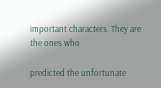important characters. They are the ones who

predicted the unfortunate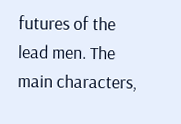futures of the lead men. The main characters,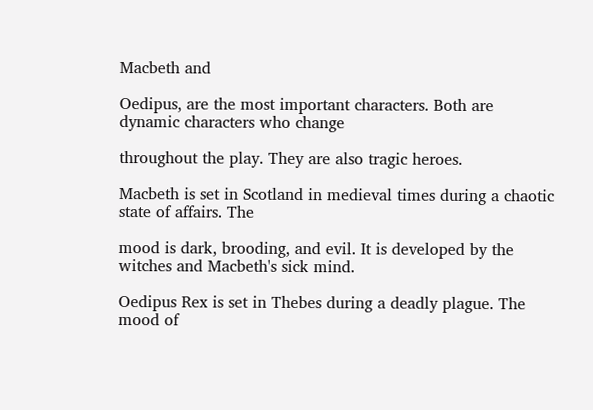Macbeth and

Oedipus, are the most important characters. Both are dynamic characters who change

throughout the play. They are also tragic heroes.

Macbeth is set in Scotland in medieval times during a chaotic state of affairs. The

mood is dark, brooding, and evil. It is developed by the witches and Macbeth's sick mind.

Oedipus Rex is set in Thebes during a deadly plague. The mood of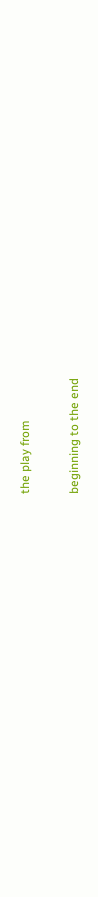the play from

beginning to the end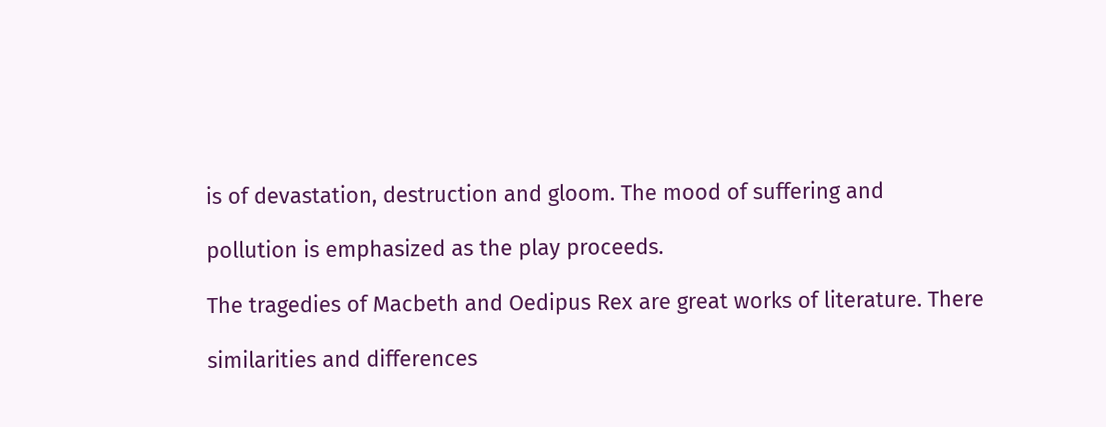is of devastation, destruction and gloom. The mood of suffering and

pollution is emphasized as the play proceeds.

The tragedies of Macbeth and Oedipus Rex are great works of literature. There

similarities and differences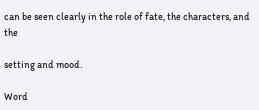can be seen clearly in the role of fate, the characters, and the

setting and mood.

Word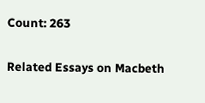Count: 263

Related Essays on Macbeth